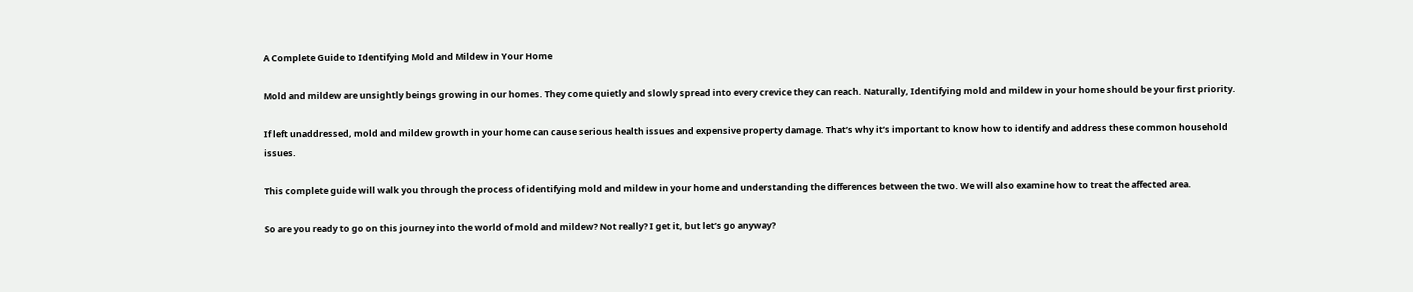A Complete Guide to Identifying Mold and Mildew in Your Home

Mold and mildew are unsightly beings growing in our homes. They come quietly and slowly spread into every crevice they can reach. Naturally, Identifying mold and mildew in your home should be your first priority.

If left unaddressed, mold and mildew growth in your home can cause serious health issues and expensive property damage. That’s why it’s important to know how to identify and address these common household issues.

This complete guide will walk you through the process of identifying mold and mildew in your home and understanding the differences between the two. We will also examine how to treat the affected area.

So are you ready to go on this journey into the world of mold and mildew? Not really? I get it, but let’s go anyway?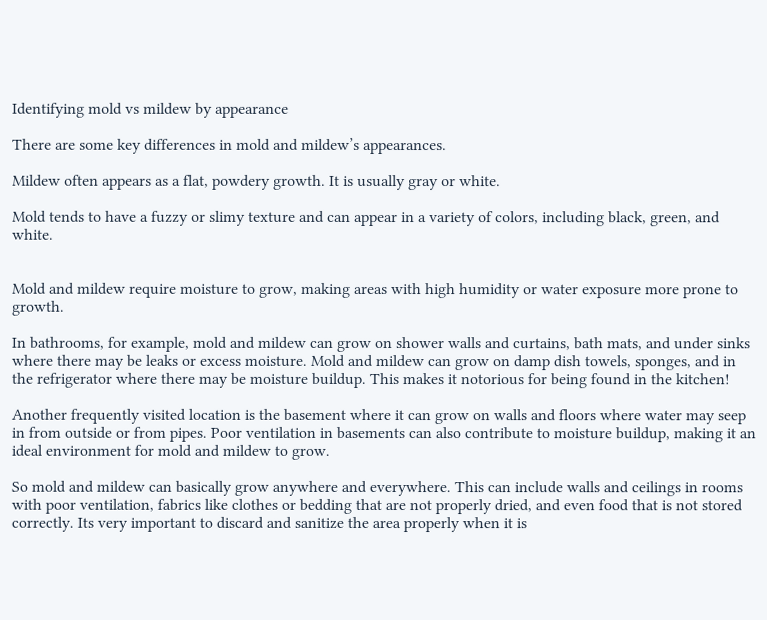Identifying mold vs mildew by appearance

There are some key differences in mold and mildew’s appearances.

Mildew often appears as a flat, powdery growth. It is usually gray or white.

Mold tends to have a fuzzy or slimy texture and can appear in a variety of colors, including black, green, and white.


Mold and mildew require moisture to grow, making areas with high humidity or water exposure more prone to growth.

In bathrooms, for example, mold and mildew can grow on shower walls and curtains, bath mats, and under sinks where there may be leaks or excess moisture. Mold and mildew can grow on damp dish towels, sponges, and in the refrigerator where there may be moisture buildup. This makes it notorious for being found in the kitchen!

Another frequently visited location is the basement where it can grow on walls and floors where water may seep in from outside or from pipes. Poor ventilation in basements can also contribute to moisture buildup, making it an ideal environment for mold and mildew to grow.

So mold and mildew can basically grow anywhere and everywhere. This can include walls and ceilings in rooms with poor ventilation, fabrics like clothes or bedding that are not properly dried, and even food that is not stored correctly. Its very important to discard and sanitize the area properly when it is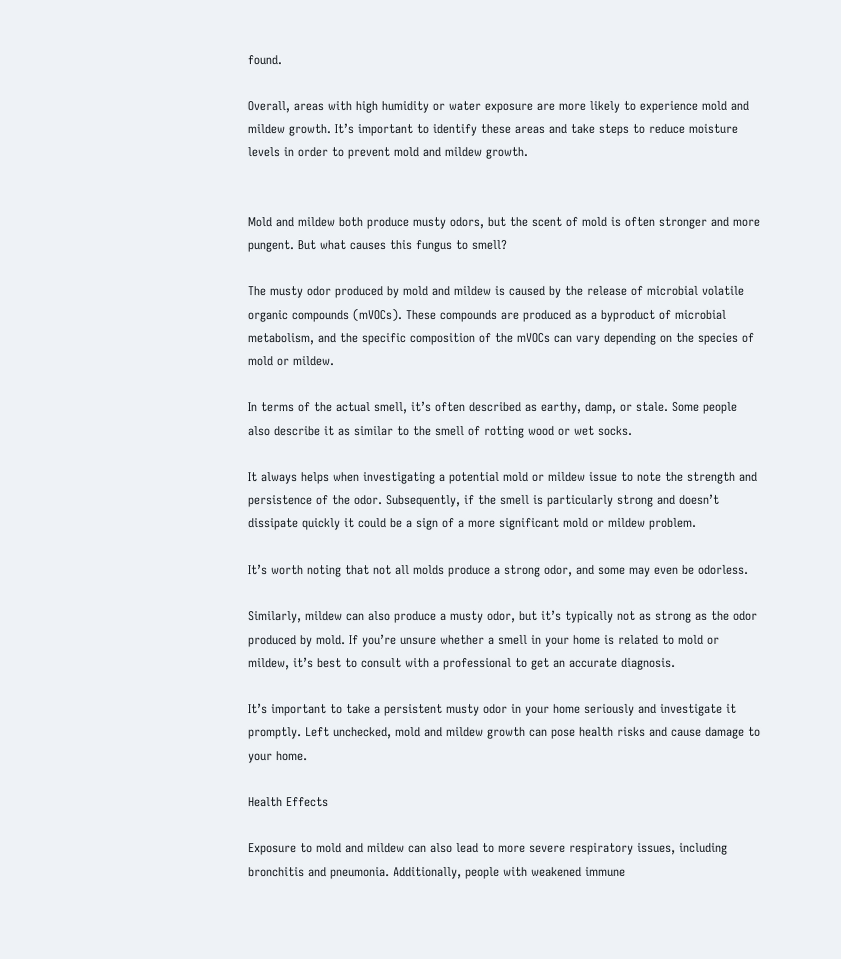found.

Overall, areas with high humidity or water exposure are more likely to experience mold and mildew growth. It’s important to identify these areas and take steps to reduce moisture levels in order to prevent mold and mildew growth.


Mold and mildew both produce musty odors, but the scent of mold is often stronger and more pungent. But what causes this fungus to smell?

The musty odor produced by mold and mildew is caused by the release of microbial volatile organic compounds (mVOCs). These compounds are produced as a byproduct of microbial metabolism, and the specific composition of the mVOCs can vary depending on the species of mold or mildew.

In terms of the actual smell, it’s often described as earthy, damp, or stale. Some people also describe it as similar to the smell of rotting wood or wet socks.

It always helps when investigating a potential mold or mildew issue to note the strength and persistence of the odor. Subsequently, if the smell is particularly strong and doesn’t dissipate quickly it could be a sign of a more significant mold or mildew problem.

It’s worth noting that not all molds produce a strong odor, and some may even be odorless.

Similarly, mildew can also produce a musty odor, but it’s typically not as strong as the odor produced by mold. If you’re unsure whether a smell in your home is related to mold or mildew, it’s best to consult with a professional to get an accurate diagnosis.

It’s important to take a persistent musty odor in your home seriously and investigate it promptly. Left unchecked, mold and mildew growth can pose health risks and cause damage to your home.

Health Effects

Exposure to mold and mildew can also lead to more severe respiratory issues, including bronchitis and pneumonia. Additionally, people with weakened immune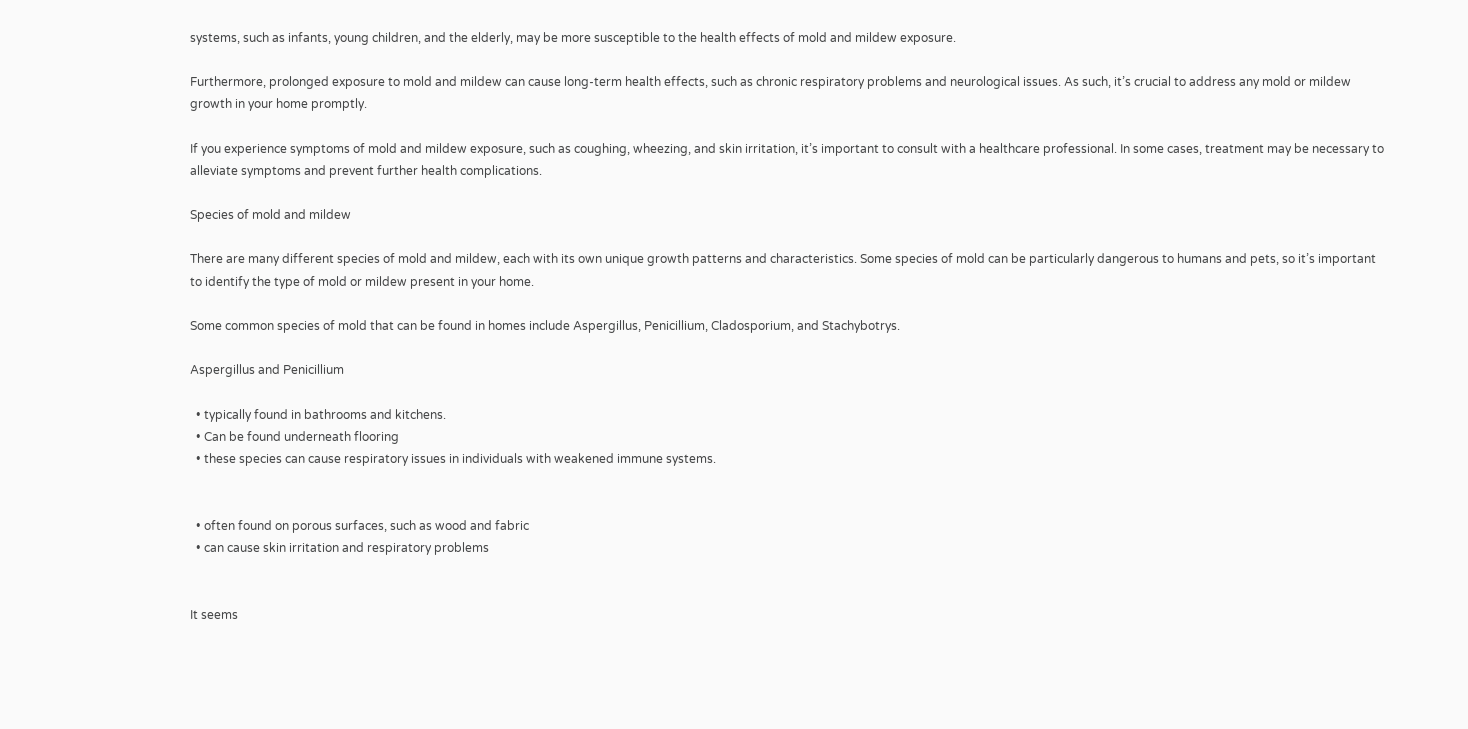systems, such as infants, young children, and the elderly, may be more susceptible to the health effects of mold and mildew exposure.

Furthermore, prolonged exposure to mold and mildew can cause long-term health effects, such as chronic respiratory problems and neurological issues. As such, it’s crucial to address any mold or mildew growth in your home promptly.

If you experience symptoms of mold and mildew exposure, such as coughing, wheezing, and skin irritation, it’s important to consult with a healthcare professional. In some cases, treatment may be necessary to alleviate symptoms and prevent further health complications.

Species of mold and mildew

There are many different species of mold and mildew, each with its own unique growth patterns and characteristics. Some species of mold can be particularly dangerous to humans and pets, so it’s important to identify the type of mold or mildew present in your home.

Some common species of mold that can be found in homes include Aspergillus, Penicillium, Cladosporium, and Stachybotrys.

Aspergillus and Penicillium

  • typically found in bathrooms and kitchens.
  • Can be found underneath flooring
  • these species can cause respiratory issues in individuals with weakened immune systems.


  • often found on porous surfaces, such as wood and fabric
  • can cause skin irritation and respiratory problems


It seems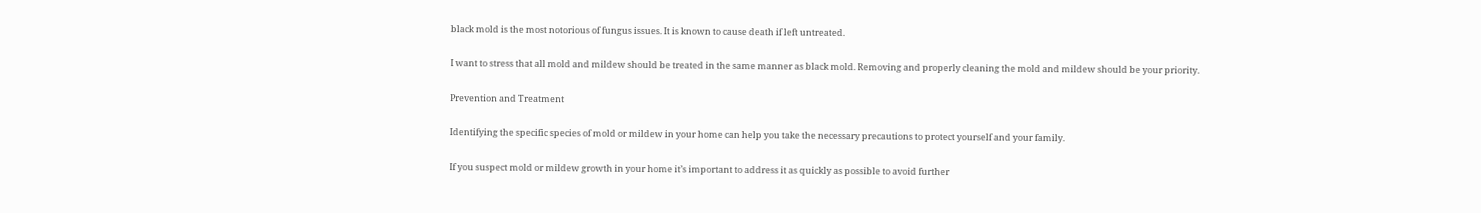black mold is the most notorious of fungus issues. It is known to cause death if left untreated.

I want to stress that all mold and mildew should be treated in the same manner as black mold. Removing and properly cleaning the mold and mildew should be your priority.

Prevention and Treatment

Identifying the specific species of mold or mildew in your home can help you take the necessary precautions to protect yourself and your family.

If you suspect mold or mildew growth in your home it’s important to address it as quickly as possible to avoid further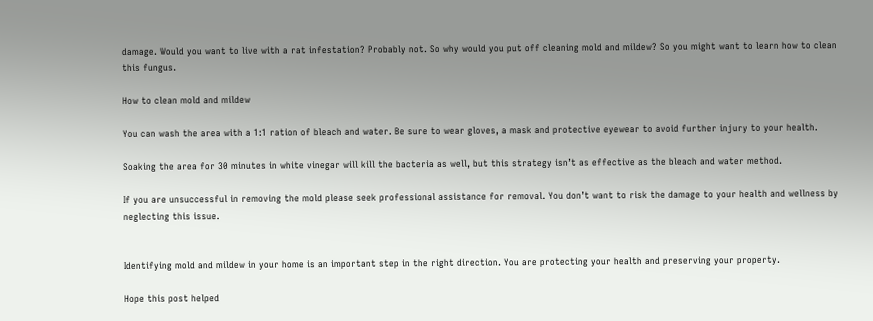damage. Would you want to live with a rat infestation? Probably not. So why would you put off cleaning mold and mildew? So you might want to learn how to clean this fungus.

How to clean mold and mildew

You can wash the area with a 1:1 ration of bleach and water. Be sure to wear gloves, a mask and protective eyewear to avoid further injury to your health.

Soaking the area for 30 minutes in white vinegar will kill the bacteria as well, but this strategy isn’t as effective as the bleach and water method.

If you are unsuccessful in removing the mold please seek professional assistance for removal. You don’t want to risk the damage to your health and wellness by neglecting this issue.


Identifying mold and mildew in your home is an important step in the right direction. You are protecting your health and preserving your property.

Hope this post helped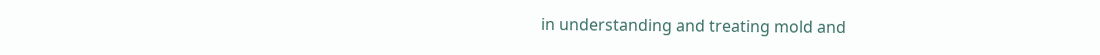in understanding and treating mold and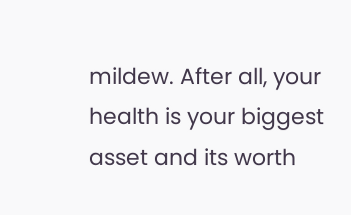mildew. After all, your health is your biggest asset and its worth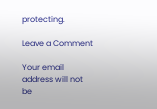protecting.

Leave a Comment

Your email address will not be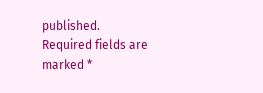published. Required fields are marked *